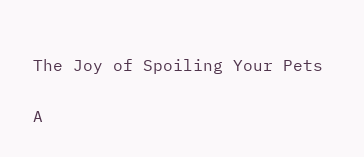The Joy of Spoiling Your Pets

A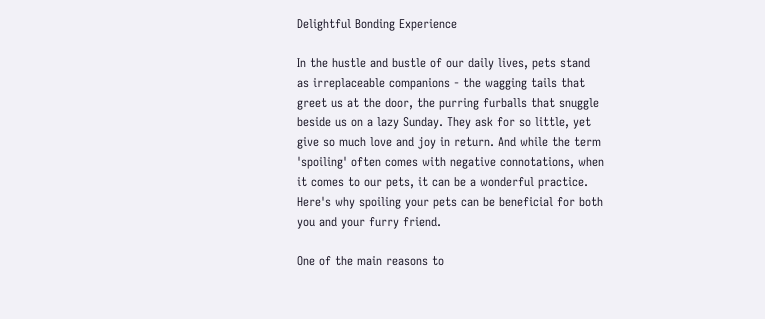Delightful Bonding Experience

In the hustle and bustle of our daily lives, pets stand as irreplaceable companions - the wagging tails that greet us at the door, the purring furballs that snuggle beside us on a lazy Sunday. They ask for so little, yet give so much love and joy in return. And while the term 'spoiling' often comes with negative connotations, when it comes to our pets, it can be a wonderful practice. Here's why spoiling your pets can be beneficial for both you and your furry friend.

One of the main reasons to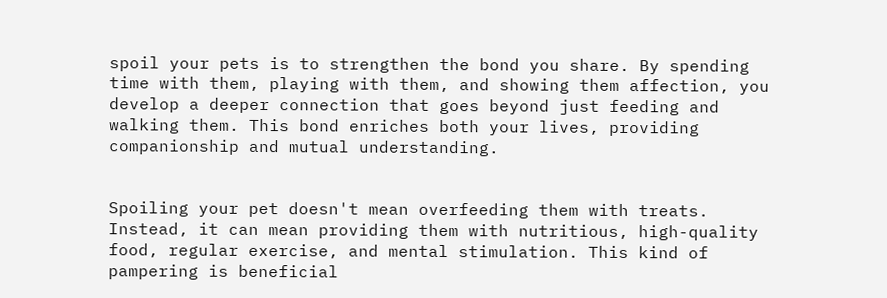spoil your pets is to strengthen the bond you share. By spending time with them, playing with them, and showing them affection, you develop a deeper connection that goes beyond just feeding and walking them. This bond enriches both your lives, providing companionship and mutual understanding.


Spoiling your pet doesn't mean overfeeding them with treats. Instead, it can mean providing them with nutritious, high-quality food, regular exercise, and mental stimulation. This kind of pampering is beneficial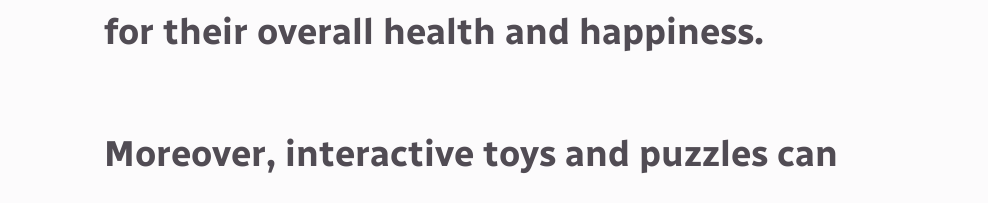for their overall health and happiness.

Moreover, interactive toys and puzzles can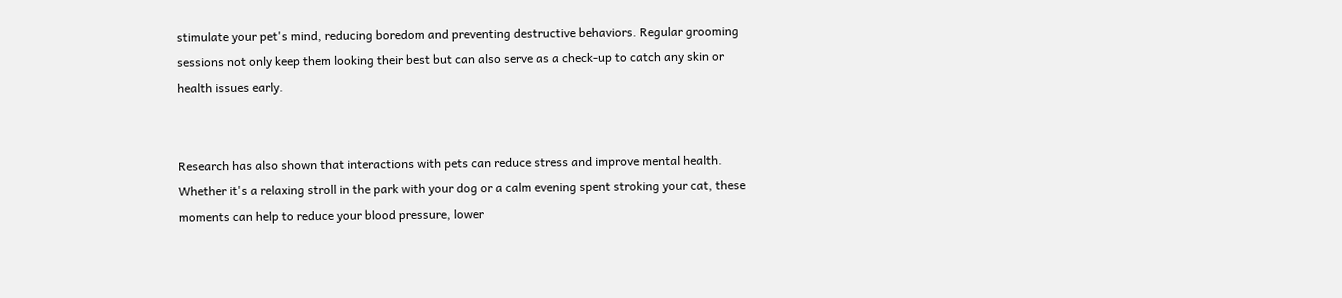stimulate your pet's mind, reducing boredom and preventing destructive behaviors. Regular grooming sessions not only keep them looking their best but can also serve as a check-up to catch any skin or health issues early.


Research has also shown that interactions with pets can reduce stress and improve mental health. Whether it's a relaxing stroll in the park with your dog or a calm evening spent stroking your cat, these moments can help to reduce your blood pressure, lower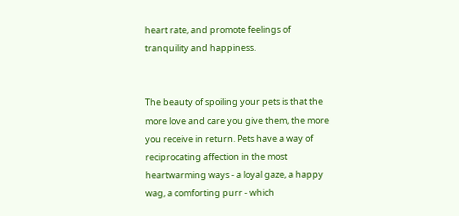heart rate, and promote feelings of tranquility and happiness.


The beauty of spoiling your pets is that the more love and care you give them, the more you receive in return. Pets have a way of reciprocating affection in the most heartwarming ways - a loyal gaze, a happy wag, a comforting purr - which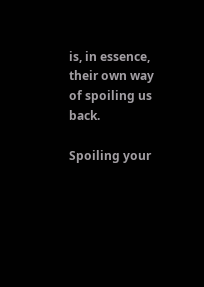is, in essence, their own way of spoiling us back.

Spoiling your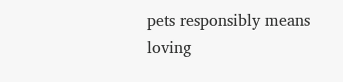pets responsibly means loving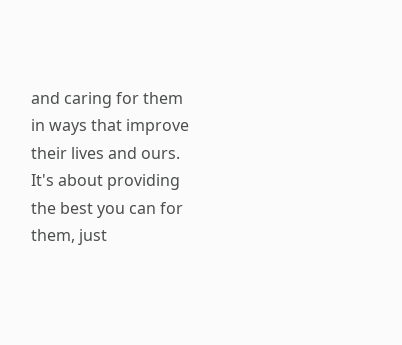and caring for them in ways that improve their lives and ours. It's about providing the best you can for them, just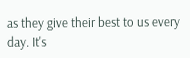as they give their best to us every day. It's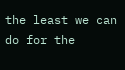the least we can do for the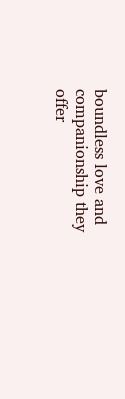boundless love and companionship they offer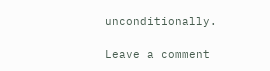unconditionally.

Leave a comment